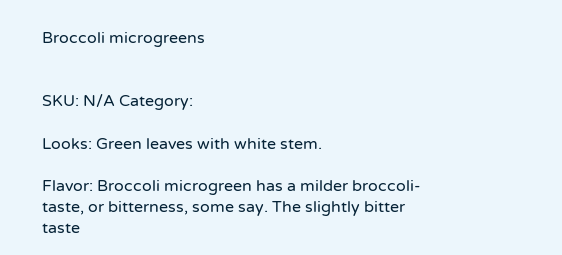Broccoli microgreens


SKU: N/A Category:

Looks: Green leaves with white stem.

Flavor: Broccoli microgreen has a milder broccoli-taste, or bitterness, some say. The slightly bitter taste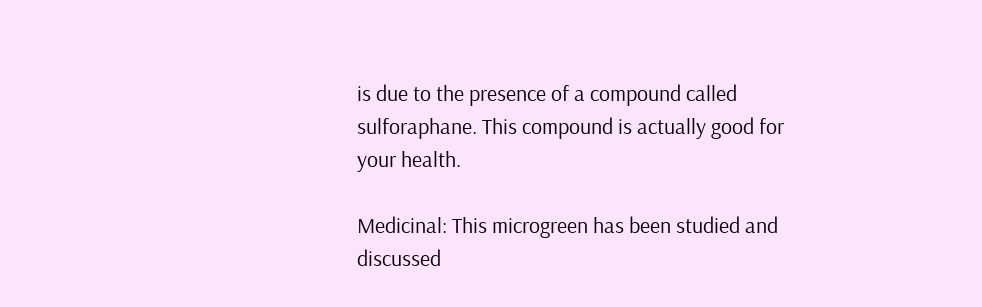is due to the presence of a compound called sulforaphane. This compound is actually good for your health.

Medicinal: This microgreen has been studied and discussed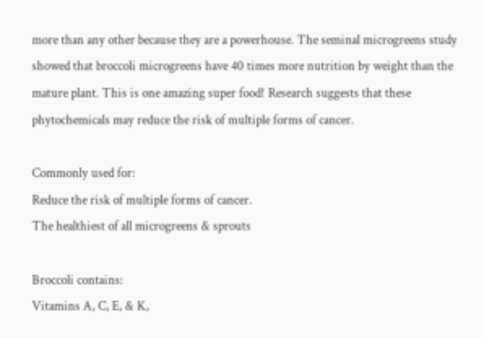more than any other because they are a powerhouse. The seminal microgreens study showed that broccoli microgreens have 40 times more nutrition by weight than the mature plant. This is one amazing super food! Research suggests that these phytochemicals may reduce the risk of multiple forms of cancer.

Commonly used for:
Reduce the risk of multiple forms of cancer.
The healthiest of all microgreens & sprouts

Broccoli contains:
Vitamins A, C, E, & K,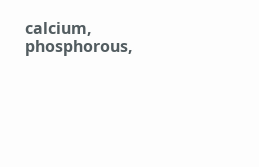calcium, phosphorous,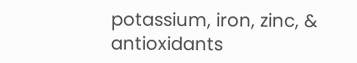potassium, iron, zinc, & antioxidants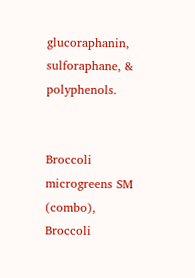glucoraphanin, sulforaphane, & polyphenols.


Broccoli microgreens SM (combo), Broccoli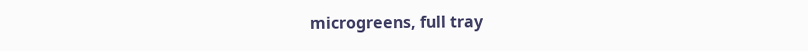microgreens, full tray